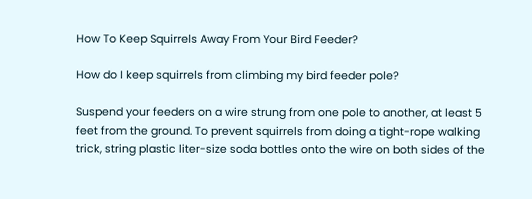How To Keep Squirrels Away From Your Bird Feeder?

How do I keep squirrels from climbing my bird feeder pole?

Suspend your feeders on a wire strung from one pole to another, at least 5 feet from the ground. To prevent squirrels from doing a tight-rope walking trick, string plastic liter-size soda bottles onto the wire on both sides of the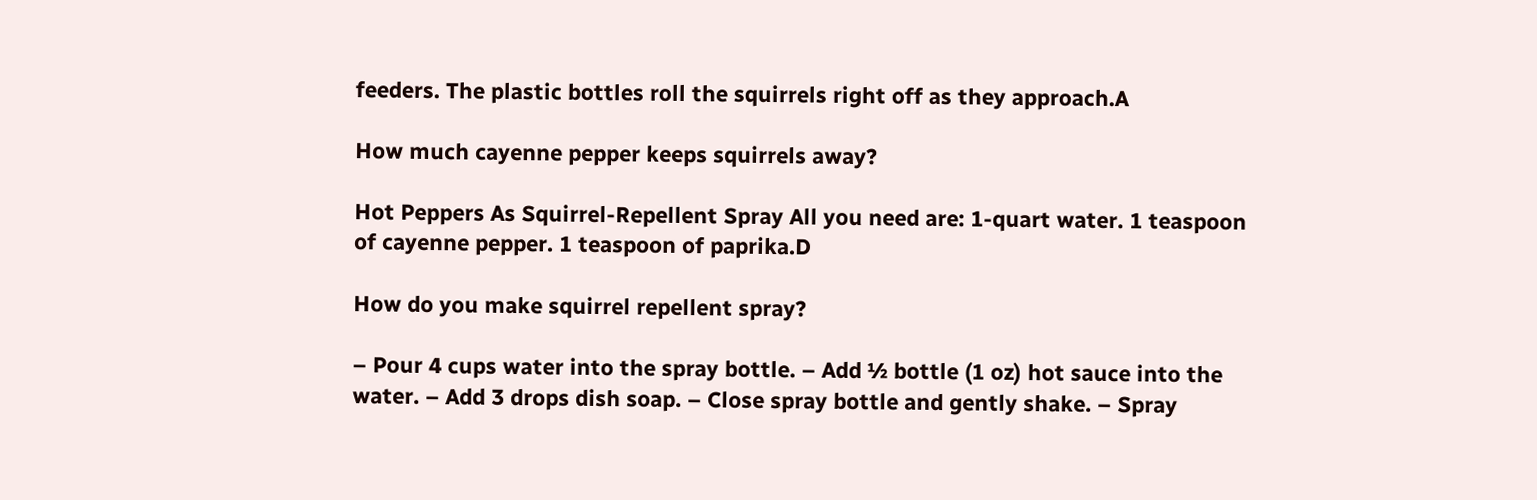feeders. The plastic bottles roll the squirrels right off as they approach.A

How much cayenne pepper keeps squirrels away?

Hot Peppers As Squirrel-Repellent Spray All you need are: 1-quart water. 1 teaspoon of cayenne pepper. 1 teaspoon of paprika.D

How do you make squirrel repellent spray?

– Pour 4 cups water into the spray bottle. – Add ½ bottle (1 oz) hot sauce into the water. – Add 3 drops dish soap. – Close spray bottle and gently shake. – Spray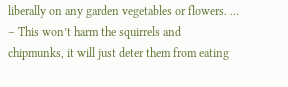liberally on any garden vegetables or flowers. … – This won’t harm the squirrels and chipmunks, it will just deter them from eating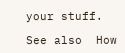your stuff.

See also  How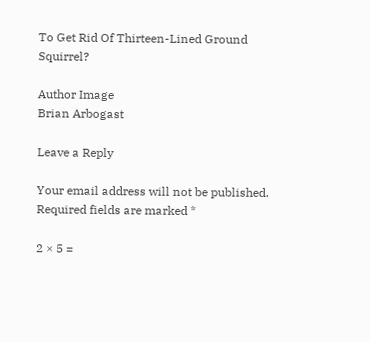To Get Rid Of Thirteen-Lined Ground Squirrel?

Author Image
Brian Arbogast

Leave a Reply

Your email address will not be published. Required fields are marked *

2 × 5 =